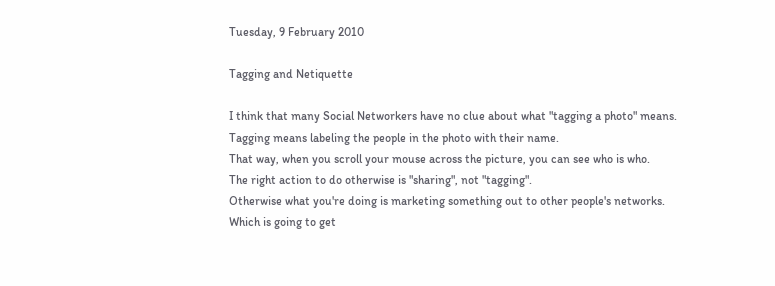Tuesday, 9 February 2010

Tagging and Netiquette

I think that many Social Networkers have no clue about what "tagging a photo" means.
Tagging means labeling the people in the photo with their name.
That way, when you scroll your mouse across the picture, you can see who is who.
The right action to do otherwise is "sharing", not "tagging".
Otherwise what you're doing is marketing something out to other people's networks.
Which is going to get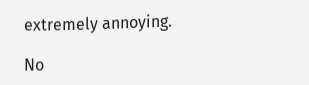extremely annoying.

No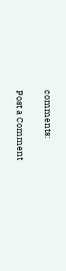comments:

Post a Comment